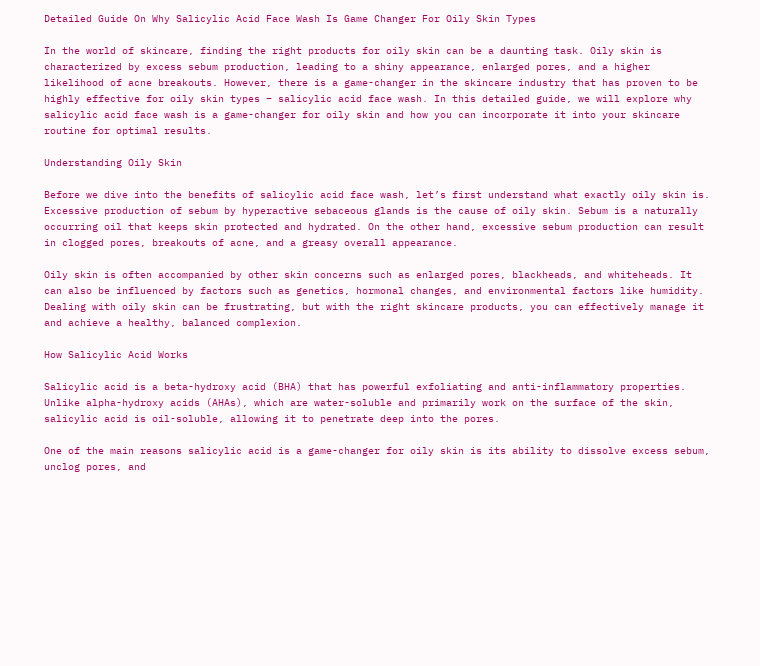Detailed Guide On Why Salicylic Acid Face Wash Is Game Changer For Oily Skin Types

In the world of skincare, finding the right products for oily skin can be a daunting task. Oily skin is characterized by excess sebum production, leading to a shiny appearance, enlarged pores, and a higher likelihood of acne breakouts. However, there is a game-changer in the skincare industry that has proven to be highly effective for oily skin types – salicylic acid face wash. In this detailed guide, we will explore why salicylic acid face wash is a game-changer for oily skin and how you can incorporate it into your skincare routine for optimal results.

Understanding Oily Skin

Before we dive into the benefits of salicylic acid face wash, let’s first understand what exactly oily skin is. Excessive production of sebum by hyperactive sebaceous glands is the cause of oily skin. Sebum is a naturally occurring oil that keeps skin protected and hydrated. On the other hand, excessive sebum production can result in clogged pores, breakouts of acne, and a greasy overall appearance.

Oily skin is often accompanied by other skin concerns such as enlarged pores, blackheads, and whiteheads. It can also be influenced by factors such as genetics, hormonal changes, and environmental factors like humidity. Dealing with oily skin can be frustrating, but with the right skincare products, you can effectively manage it and achieve a healthy, balanced complexion.

How Salicylic Acid Works

Salicylic acid is a beta-hydroxy acid (BHA) that has powerful exfoliating and anti-inflammatory properties. Unlike alpha-hydroxy acids (AHAs), which are water-soluble and primarily work on the surface of the skin, salicylic acid is oil-soluble, allowing it to penetrate deep into the pores.

One of the main reasons salicylic acid is a game-changer for oily skin is its ability to dissolve excess sebum, unclog pores, and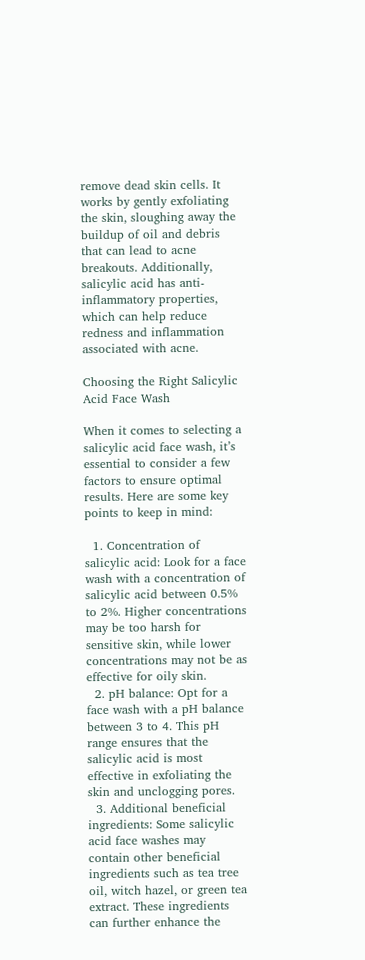remove dead skin cells. It works by gently exfoliating the skin, sloughing away the buildup of oil and debris that can lead to acne breakouts. Additionally, salicylic acid has anti-inflammatory properties, which can help reduce redness and inflammation associated with acne.

Choosing the Right Salicylic Acid Face Wash

When it comes to selecting a salicylic acid face wash, it’s essential to consider a few factors to ensure optimal results. Here are some key points to keep in mind:

  1. Concentration of salicylic acid: Look for a face wash with a concentration of salicylic acid between 0.5% to 2%. Higher concentrations may be too harsh for sensitive skin, while lower concentrations may not be as effective for oily skin.
  2. pH balance: Opt for a face wash with a pH balance between 3 to 4. This pH range ensures that the salicylic acid is most effective in exfoliating the skin and unclogging pores.
  3. Additional beneficial ingredients: Some salicylic acid face washes may contain other beneficial ingredients such as tea tree oil, witch hazel, or green tea extract. These ingredients can further enhance the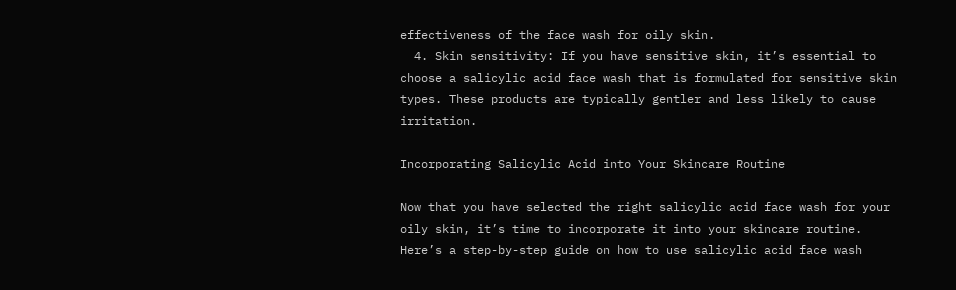effectiveness of the face wash for oily skin.
  4. Skin sensitivity: If you have sensitive skin, it’s essential to choose a salicylic acid face wash that is formulated for sensitive skin types. These products are typically gentler and less likely to cause irritation.

Incorporating Salicylic Acid into Your Skincare Routine

Now that you have selected the right salicylic acid face wash for your oily skin, it’s time to incorporate it into your skincare routine. Here’s a step-by-step guide on how to use salicylic acid face wash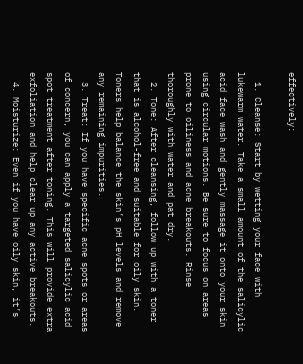effectively:

  1. Cleanse: Start by wetting your face with lukewarm water. Take a small amount of the salicylic acid face wash and gently massage it onto your skin using circular motions. Be sure to focus on areas prone to oiliness and acne breakouts. Rinse thoroughly with water and pat dry.
  2. Tone: After cleansing, follow up with a toner that is alcohol-free and suitable for oily skin. Toners help balance the skin’s pH levels and remove any remaining impurities.
  3. Treat: If you have specific acne spots or areas of concern, you can apply a targeted salicylic acid spot treatment after toning. This will provide extra exfoliation and help clear up any active breakouts.
  4. Moisturize: Even if you have oily skin, it’s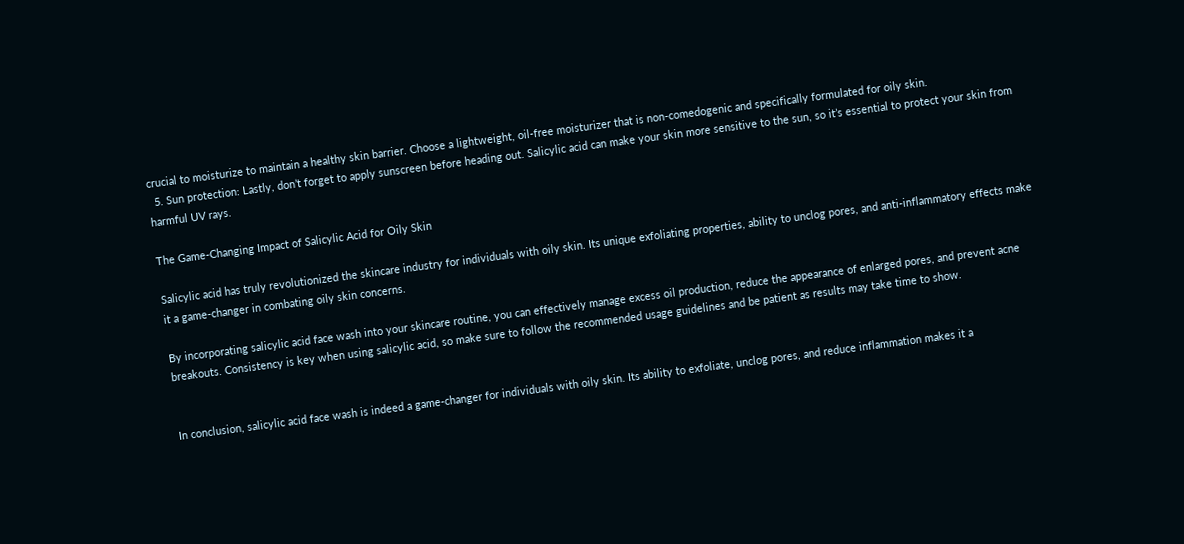crucial to moisturize to maintain a healthy skin barrier. Choose a lightweight, oil-free moisturizer that is non-comedogenic and specifically formulated for oily skin.
  5. Sun protection: Lastly, don’t forget to apply sunscreen before heading out. Salicylic acid can make your skin more sensitive to the sun, so it’s essential to protect your skin from harmful UV rays.

The Game-Changing Impact of Salicylic Acid for Oily Skin

Salicylic acid has truly revolutionized the skincare industry for individuals with oily skin. Its unique exfoliating properties, ability to unclog pores, and anti-inflammatory effects make it a game-changer in combating oily skin concerns.

By incorporating salicylic acid face wash into your skincare routine, you can effectively manage excess oil production, reduce the appearance of enlarged pores, and prevent acne breakouts. Consistency is key when using salicylic acid, so make sure to follow the recommended usage guidelines and be patient as results may take time to show.


In conclusion, salicylic acid face wash is indeed a game-changer for individuals with oily skin. Its ability to exfoliate, unclog pores, and reduce inflammation makes it a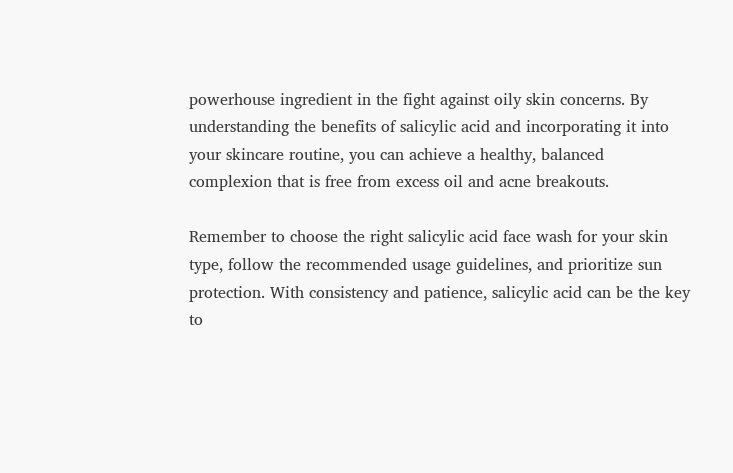powerhouse ingredient in the fight against oily skin concerns. By understanding the benefits of salicylic acid and incorporating it into your skincare routine, you can achieve a healthy, balanced complexion that is free from excess oil and acne breakouts.

Remember to choose the right salicylic acid face wash for your skin type, follow the recommended usage guidelines, and prioritize sun protection. With consistency and patience, salicylic acid can be the key to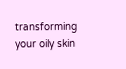transforming your oily skin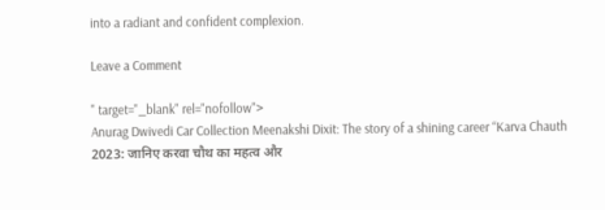into a radiant and confident complexion.

Leave a Comment

" target="_blank" rel="nofollow">
Anurag Dwivedi Car Collection Meenakshi Dixit: The story of a shining career “Karva Chauth 2023: जानिए करवा चौथ का महत्व और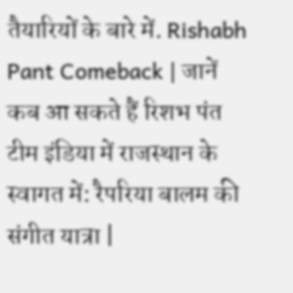तैयारियों के बारे में. Rishabh Pant Comeback | जानें कब आ सकते हैं रिशभ पंत टीम इंडिया में राजस्थान के स्वागत में: रैपरिया बालम की संगीत यात्रा |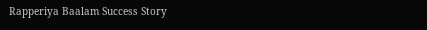Rapperiya Baalam Success Story